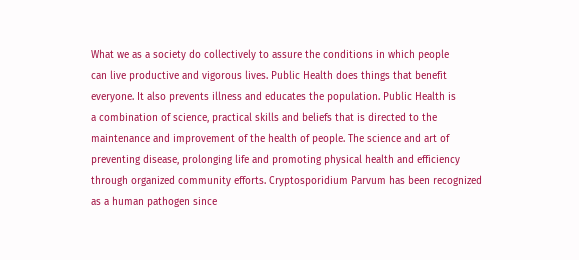What we as a society do collectively to assure the conditions in which people
can live productive and vigorous lives. Public Health does things that benefit
everyone. It also prevents illness and educates the population. Public Health is
a combination of science, practical skills and beliefs that is directed to the
maintenance and improvement of the health of people. The science and art of
preventing disease, prolonging life and promoting physical health and efficiency
through organized community efforts. Cryptosporidium Parvum has been recognized
as a human pathogen since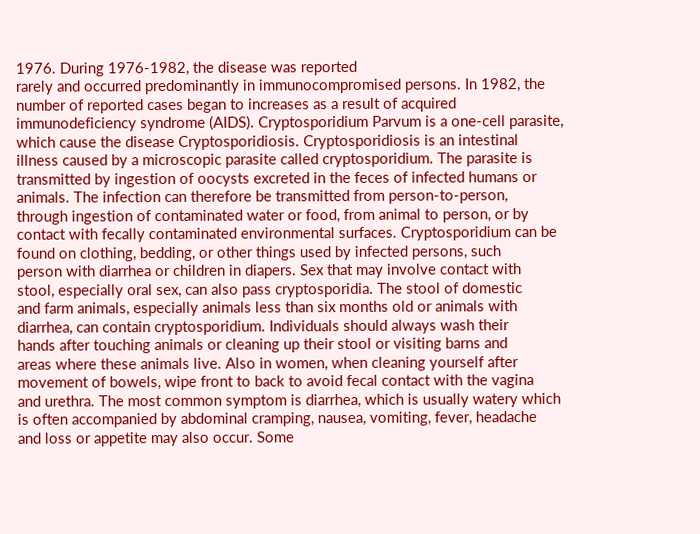1976. During 1976-1982, the disease was reported
rarely and occurred predominantly in immunocompromised persons. In 1982, the
number of reported cases began to increases as a result of acquired
immunodeficiency syndrome (AIDS). Cryptosporidium Parvum is a one-cell parasite,
which cause the disease Cryptosporidiosis. Cryptosporidiosis is an intestinal
illness caused by a microscopic parasite called cryptosporidium. The parasite is
transmitted by ingestion of oocysts excreted in the feces of infected humans or
animals. The infection can therefore be transmitted from person-to-person,
through ingestion of contaminated water or food, from animal to person, or by
contact with fecally contaminated environmental surfaces. Cryptosporidium can be
found on clothing, bedding, or other things used by infected persons, such
person with diarrhea or children in diapers. Sex that may involve contact with
stool, especially oral sex, can also pass cryptosporidia. The stool of domestic
and farm animals, especially animals less than six months old or animals with
diarrhea, can contain cryptosporidium. Individuals should always wash their
hands after touching animals or cleaning up their stool or visiting barns and
areas where these animals live. Also in women, when cleaning yourself after
movement of bowels, wipe front to back to avoid fecal contact with the vagina
and urethra. The most common symptom is diarrhea, which is usually watery which
is often accompanied by abdominal cramping, nausea, vomiting, fever, headache
and loss or appetite may also occur. Some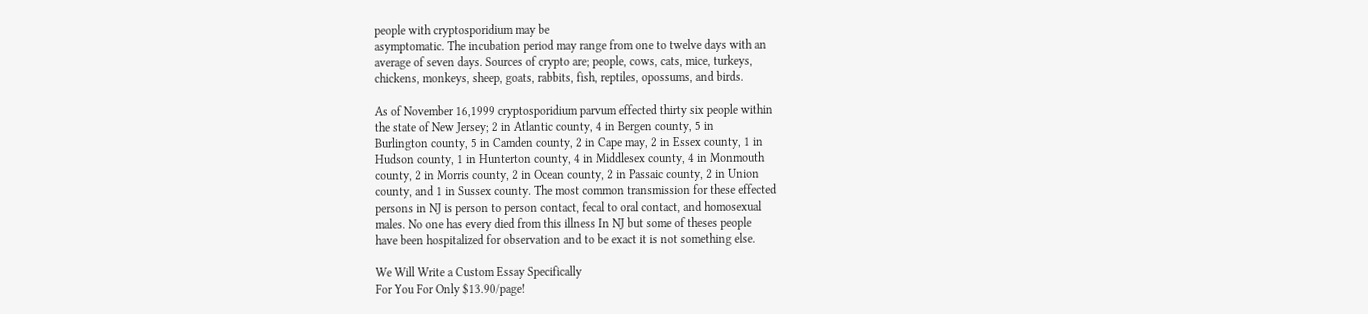people with cryptosporidium may be
asymptomatic. The incubation period may range from one to twelve days with an
average of seven days. Sources of crypto are; people, cows, cats, mice, turkeys,
chickens, monkeys, sheep, goats, rabbits, fish, reptiles, opossums, and birds.

As of November 16,1999 cryptosporidium parvum effected thirty six people within
the state of New Jersey; 2 in Atlantic county, 4 in Bergen county, 5 in
Burlington county, 5 in Camden county, 2 in Cape may, 2 in Essex county, 1 in
Hudson county, 1 in Hunterton county, 4 in Middlesex county, 4 in Monmouth
county, 2 in Morris county, 2 in Ocean county, 2 in Passaic county, 2 in Union
county, and 1 in Sussex county. The most common transmission for these effected
persons in NJ is person to person contact, fecal to oral contact, and homosexual
males. No one has every died from this illness In NJ but some of theses people
have been hospitalized for observation and to be exact it is not something else.

We Will Write a Custom Essay Specifically
For You For Only $13.90/page!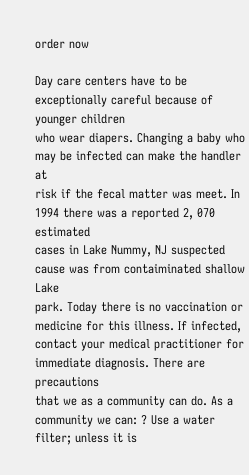order now

Day care centers have to be exceptionally careful because of younger children
who wear diapers. Changing a baby who may be infected can make the handler at
risk if the fecal matter was meet. In 1994 there was a reported 2, 070 estimated
cases in Lake Nummy, NJ suspected cause was from contaiminated shallow Lake
park. Today there is no vaccination or medicine for this illness. If infected,
contact your medical practitioner for immediate diagnosis. There are precautions
that we as a community can do. As a community we can: ? Use a water
filter; unless it is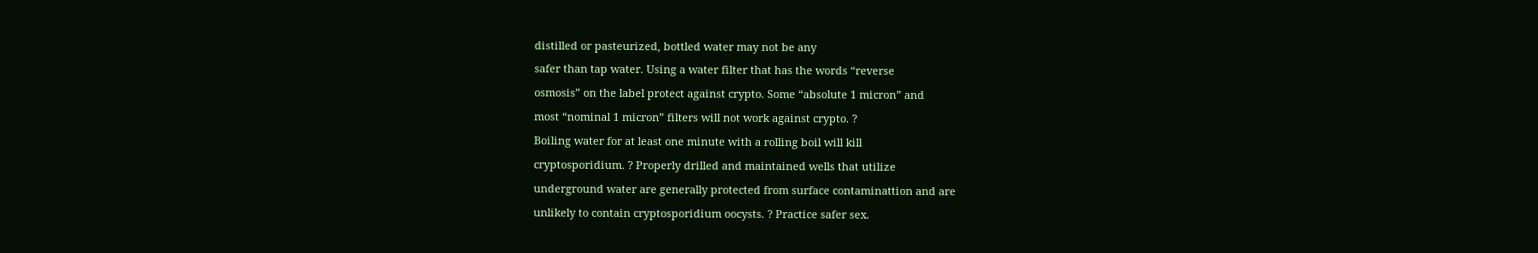distilled or pasteurized, bottled water may not be any
safer than tap water. Using a water filter that has the words “reverse
osmosis” on the label protect against crypto. Some “absolute 1 micron” and
most “nominal 1 micron” filters will not work against crypto. ?
Boiling water for at least one minute with a rolling boil will kill
cryptosporidium. ? Properly drilled and maintained wells that utilize
underground water are generally protected from surface contaminattion and are
unlikely to contain cryptosporidium oocysts. ? Practice safer sex.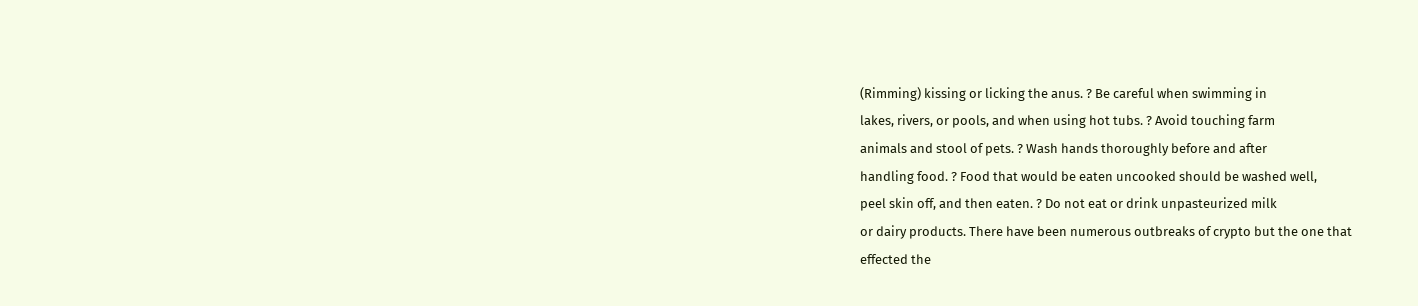(Rimming) kissing or licking the anus. ? Be careful when swimming in
lakes, rivers, or pools, and when using hot tubs. ? Avoid touching farm
animals and stool of pets. ? Wash hands thoroughly before and after
handling food. ? Food that would be eaten uncooked should be washed well,
peel skin off, and then eaten. ? Do not eat or drink unpasteurized milk
or dairy products. There have been numerous outbreaks of crypto but the one that
effected the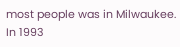most people was in Milwaukee. In 1993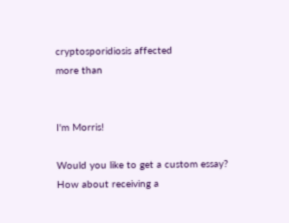cryptosporidiosis affected
more than


I'm Morris!

Would you like to get a custom essay? How about receiving a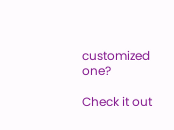customized one?

Check it out